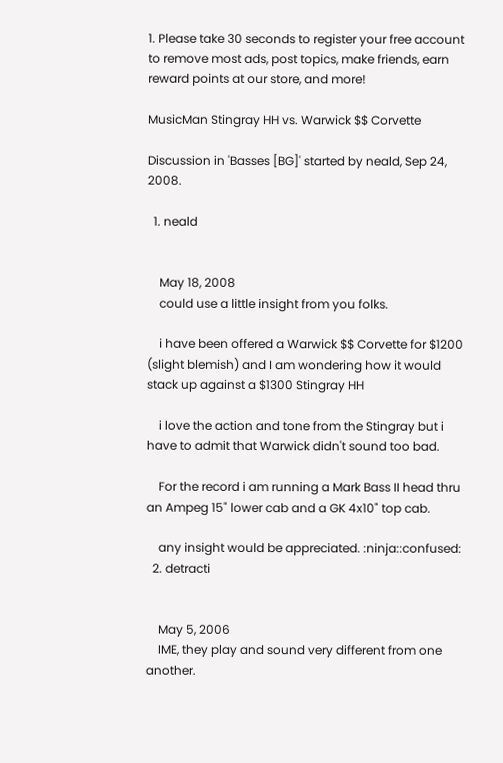1. Please take 30 seconds to register your free account to remove most ads, post topics, make friends, earn reward points at our store, and more!

MusicMan Stingray HH vs. Warwick $$ Corvette

Discussion in 'Basses [BG]' started by neald, Sep 24, 2008.

  1. neald


    May 18, 2008
    could use a little insight from you folks.

    i have been offered a Warwick $$ Corvette for $1200 (slight blemish) and I am wondering how it would stack up against a $1300 Stingray HH

    i love the action and tone from the Stingray but i have to admit that Warwick didn't sound too bad.

    For the record i am running a Mark Bass II head thru an Ampeg 15" lower cab and a GK 4x10" top cab.

    any insight would be appreciated. :ninja::confused:
  2. detracti


    May 5, 2006
    IME, they play and sound very different from one another.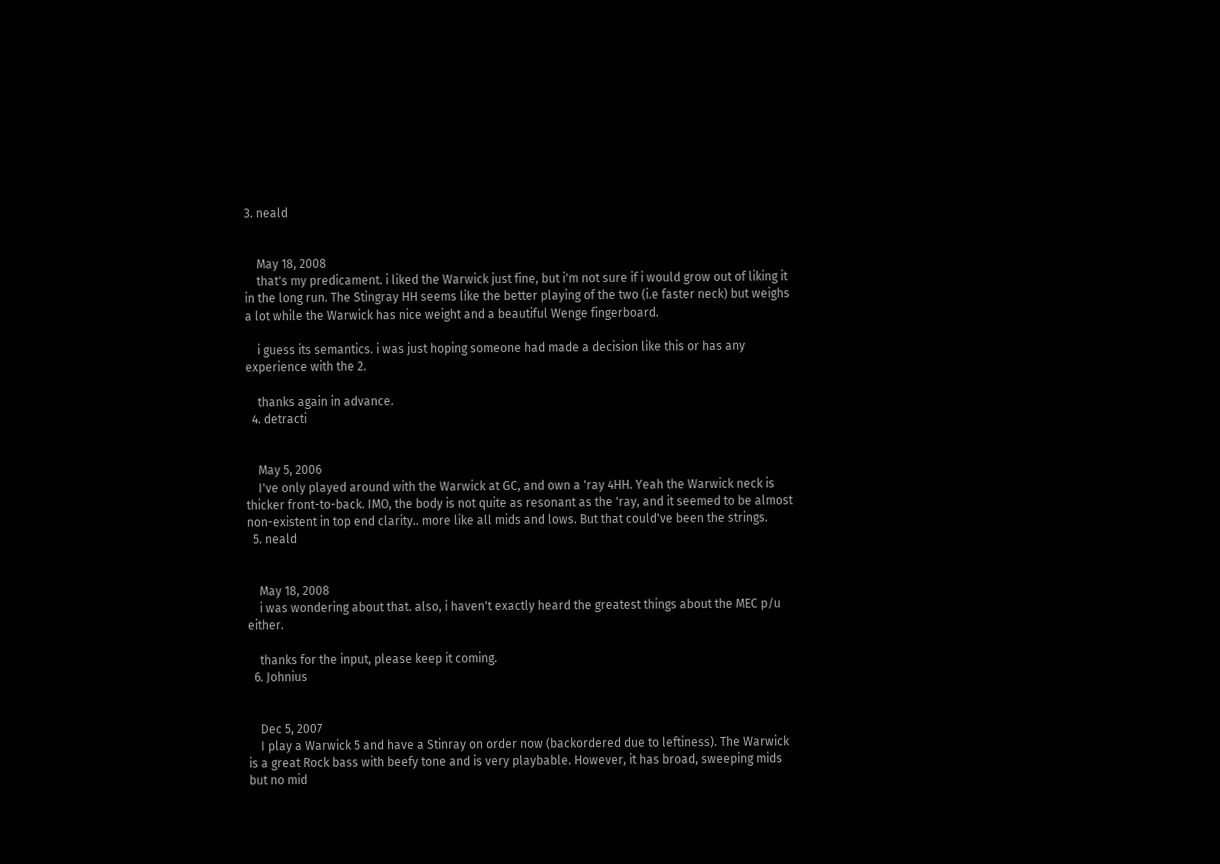3. neald


    May 18, 2008
    that's my predicament. i liked the Warwick just fine, but i'm not sure if i would grow out of liking it in the long run. The Stingray HH seems like the better playing of the two (i.e faster neck) but weighs a lot while the Warwick has nice weight and a beautiful Wenge fingerboard.

    i guess its semantics. i was just hoping someone had made a decision like this or has any experience with the 2.

    thanks again in advance.
  4. detracti


    May 5, 2006
    I've only played around with the Warwick at GC, and own a 'ray 4HH. Yeah the Warwick neck is thicker front-to-back. IMO, the body is not quite as resonant as the 'ray, and it seemed to be almost non-existent in top end clarity.. more like all mids and lows. But that could've been the strings.
  5. neald


    May 18, 2008
    i was wondering about that. also, i haven't exactly heard the greatest things about the MEC p/u either.

    thanks for the input, please keep it coming.
  6. Johnius


    Dec 5, 2007
    I play a Warwick 5 and have a Stinray on order now (backordered due to leftiness). The Warwick is a great Rock bass with beefy tone and is very playbable. However, it has broad, sweeping mids but no mid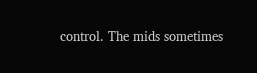control. The mids sometimes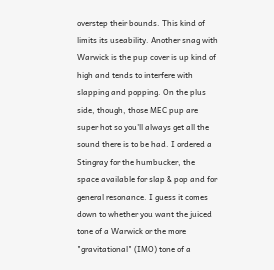overstep their bounds. This kind of limits its useability. Another snag with Warwick is the pup cover is up kind of high and tends to interfere with slapping and popping. On the plus side, though, those MEC pup are super hot so you'll always get all the sound there is to be had. I ordered a Stingray for the humbucker, the space available for slap & pop and for general resonance. I guess it comes down to whether you want the juiced tone of a Warwick or the more "gravitational" (IMO) tone of a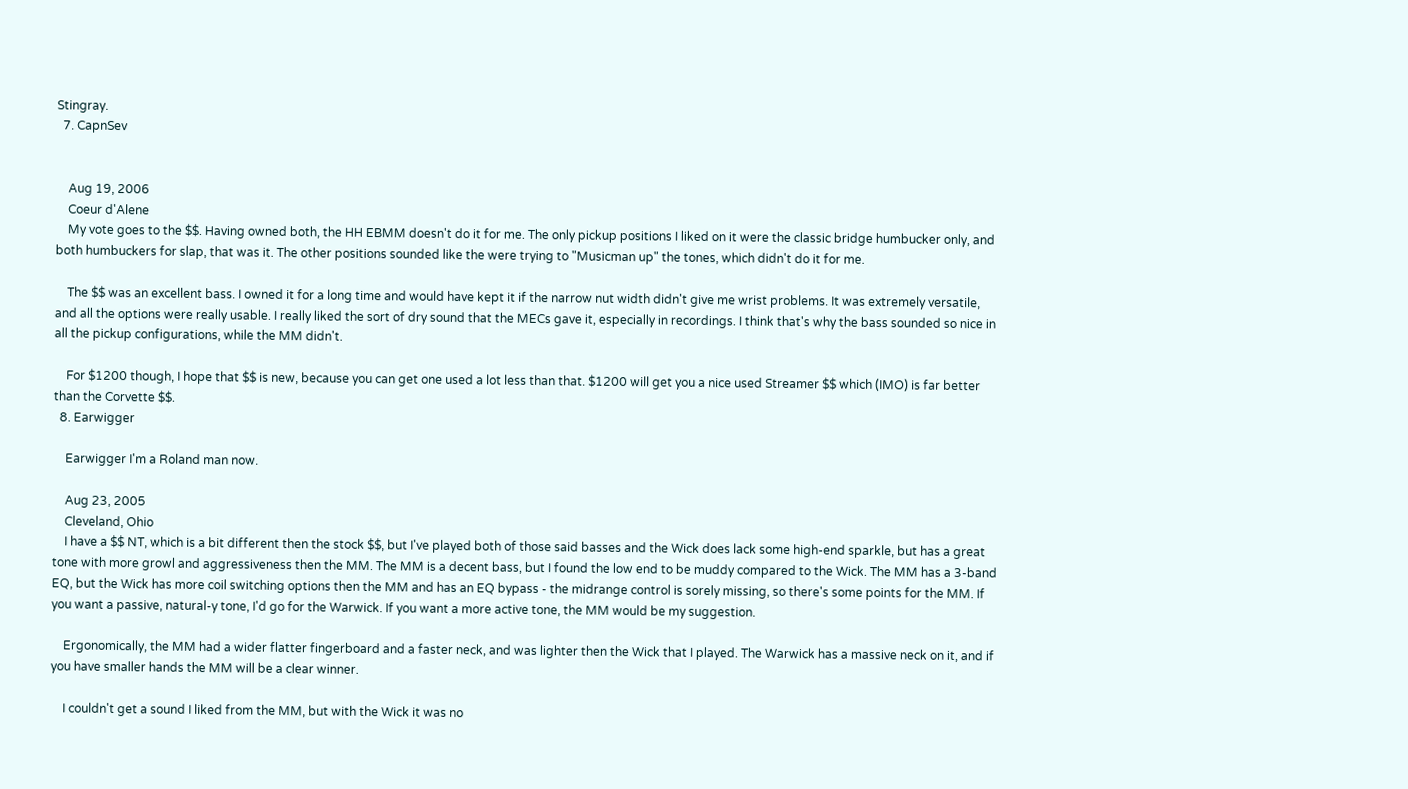Stingray.
  7. CapnSev


    Aug 19, 2006
    Coeur d'Alene
    My vote goes to the $$. Having owned both, the HH EBMM doesn't do it for me. The only pickup positions I liked on it were the classic bridge humbucker only, and both humbuckers for slap, that was it. The other positions sounded like the were trying to "Musicman up" the tones, which didn't do it for me.

    The $$ was an excellent bass. I owned it for a long time and would have kept it if the narrow nut width didn't give me wrist problems. It was extremely versatile, and all the options were really usable. I really liked the sort of dry sound that the MECs gave it, especially in recordings. I think that's why the bass sounded so nice in all the pickup configurations, while the MM didn't.

    For $1200 though, I hope that $$ is new, because you can get one used a lot less than that. $1200 will get you a nice used Streamer $$ which (IMO) is far better than the Corvette $$.
  8. Earwigger

    Earwigger I'm a Roland man now.

    Aug 23, 2005
    Cleveland, Ohio
    I have a $$ NT, which is a bit different then the stock $$, but I've played both of those said basses and the Wick does lack some high-end sparkle, but has a great tone with more growl and aggressiveness then the MM. The MM is a decent bass, but I found the low end to be muddy compared to the Wick. The MM has a 3-band EQ, but the Wick has more coil switching options then the MM and has an EQ bypass - the midrange control is sorely missing, so there's some points for the MM. If you want a passive, natural-y tone, I'd go for the Warwick. If you want a more active tone, the MM would be my suggestion.

    Ergonomically, the MM had a wider flatter fingerboard and a faster neck, and was lighter then the Wick that I played. The Warwick has a massive neck on it, and if you have smaller hands the MM will be a clear winner.

    I couldn't get a sound I liked from the MM, but with the Wick it was no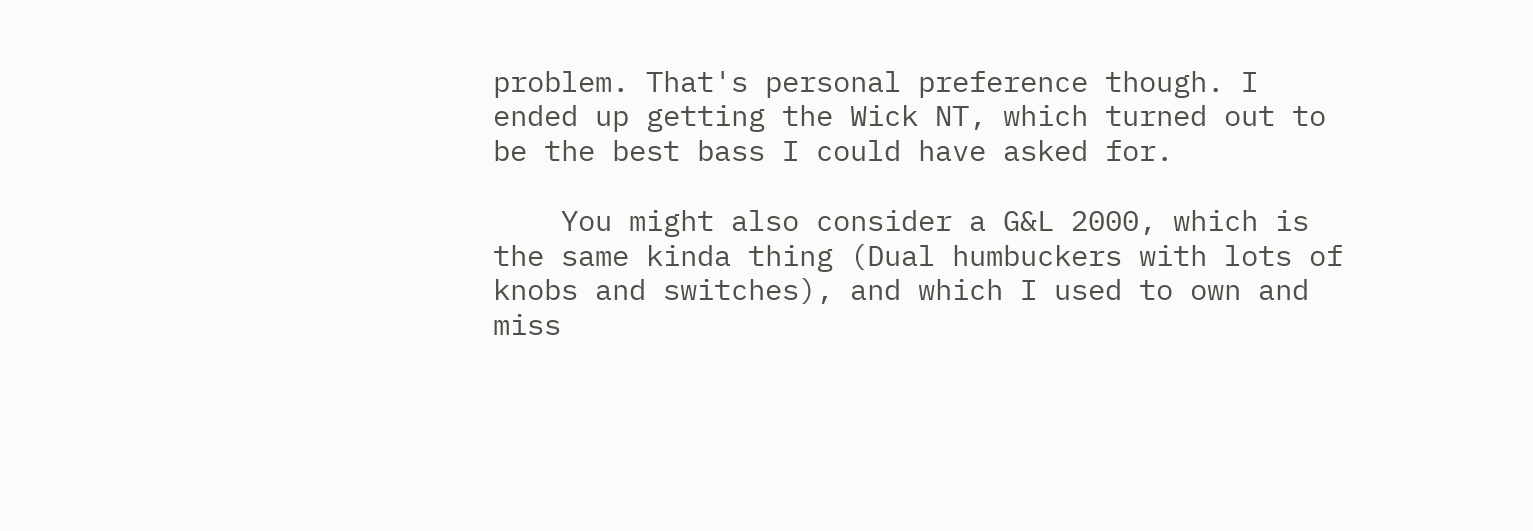problem. That's personal preference though. I ended up getting the Wick NT, which turned out to be the best bass I could have asked for.

    You might also consider a G&L 2000, which is the same kinda thing (Dual humbuckers with lots of knobs and switches), and which I used to own and miss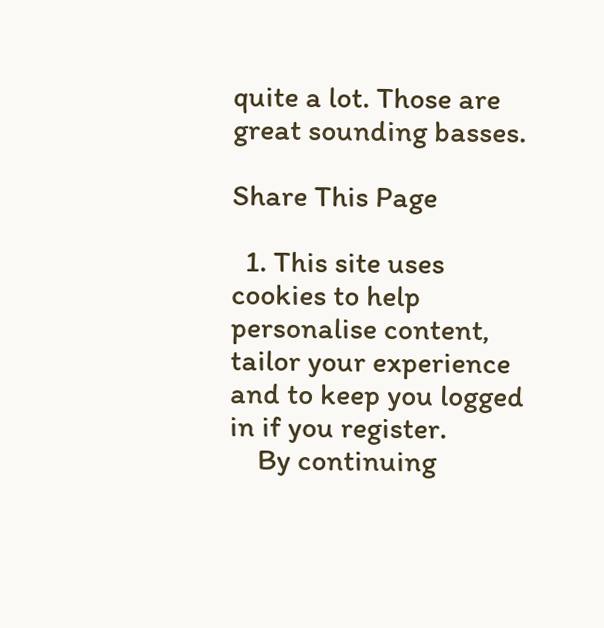quite a lot. Those are great sounding basses.

Share This Page

  1. This site uses cookies to help personalise content, tailor your experience and to keep you logged in if you register.
    By continuing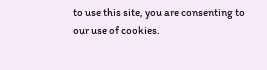to use this site, you are consenting to our use of cookies.